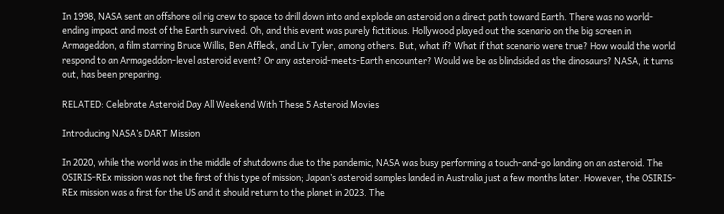In 1998, NASA sent an offshore oil rig crew to space to drill down into and explode an asteroid on a direct path toward Earth. There was no world-ending impact and most of the Earth survived. Oh, and this event was purely fictitious. Hollywood played out the scenario on the big screen in Armageddon, a film starring Bruce Willis, Ben Affleck, and Liv Tyler, among others. But, what if? What if that scenario were true? How would the world respond to an Armageddon-level asteroid event? Or any asteroid-meets-Earth encounter? Would we be as blindsided as the dinosaurs? NASA, it turns out, has been preparing.

RELATED: Celebrate Asteroid Day All Weekend With These 5 Asteroid Movies

Introducing NASA’s DART Mission

In 2020, while the world was in the middle of shutdowns due to the pandemic, NASA was busy performing a touch-and-go landing on an asteroid. The OSIRIS-REx mission was not the first of this type of mission; Japan’s asteroid samples landed in Australia just a few months later. However, the OSIRIS-REx mission was a first for the US and it should return to the planet in 2023. The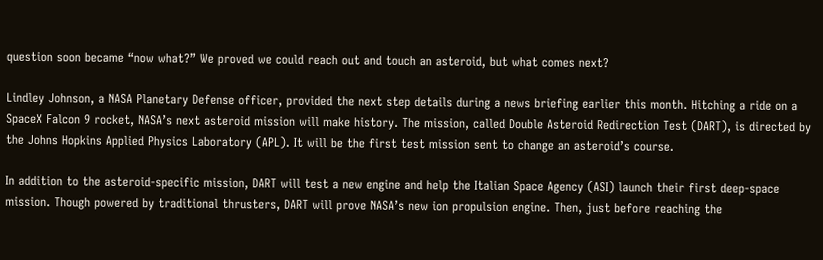question soon became “now what?” We proved we could reach out and touch an asteroid, but what comes next?

Lindley Johnson, a NASA Planetary Defense officer, provided the next step details during a news briefing earlier this month. Hitching a ride on a SpaceX Falcon 9 rocket, NASA’s next asteroid mission will make history. The mission, called Double Asteroid Redirection Test (DART), is directed by the Johns Hopkins Applied Physics Laboratory (APL). It will be the first test mission sent to change an asteroid’s course.

In addition to the asteroid-specific mission, DART will test a new engine and help the Italian Space Agency (ASI) launch their first deep-space mission. Though powered by traditional thrusters, DART will prove NASA’s new ion propulsion engine. Then, just before reaching the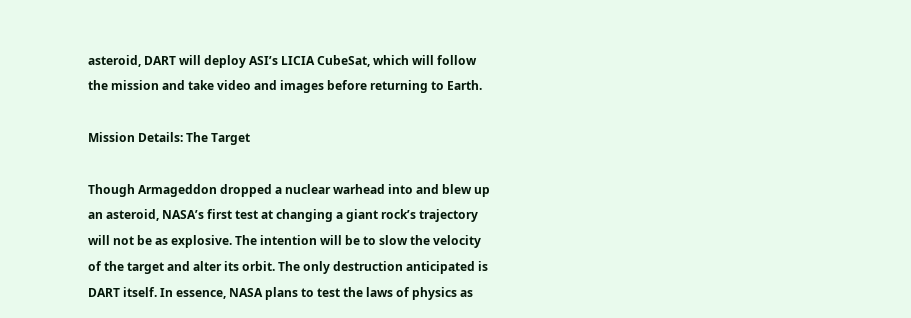asteroid, DART will deploy ASI’s LICIA CubeSat, which will follow the mission and take video and images before returning to Earth.

Mission Details: The Target

Though Armageddon dropped a nuclear warhead into and blew up an asteroid, NASA’s first test at changing a giant rock’s trajectory will not be as explosive. The intention will be to slow the velocity of the target and alter its orbit. The only destruction anticipated is DART itself. In essence, NASA plans to test the laws of physics as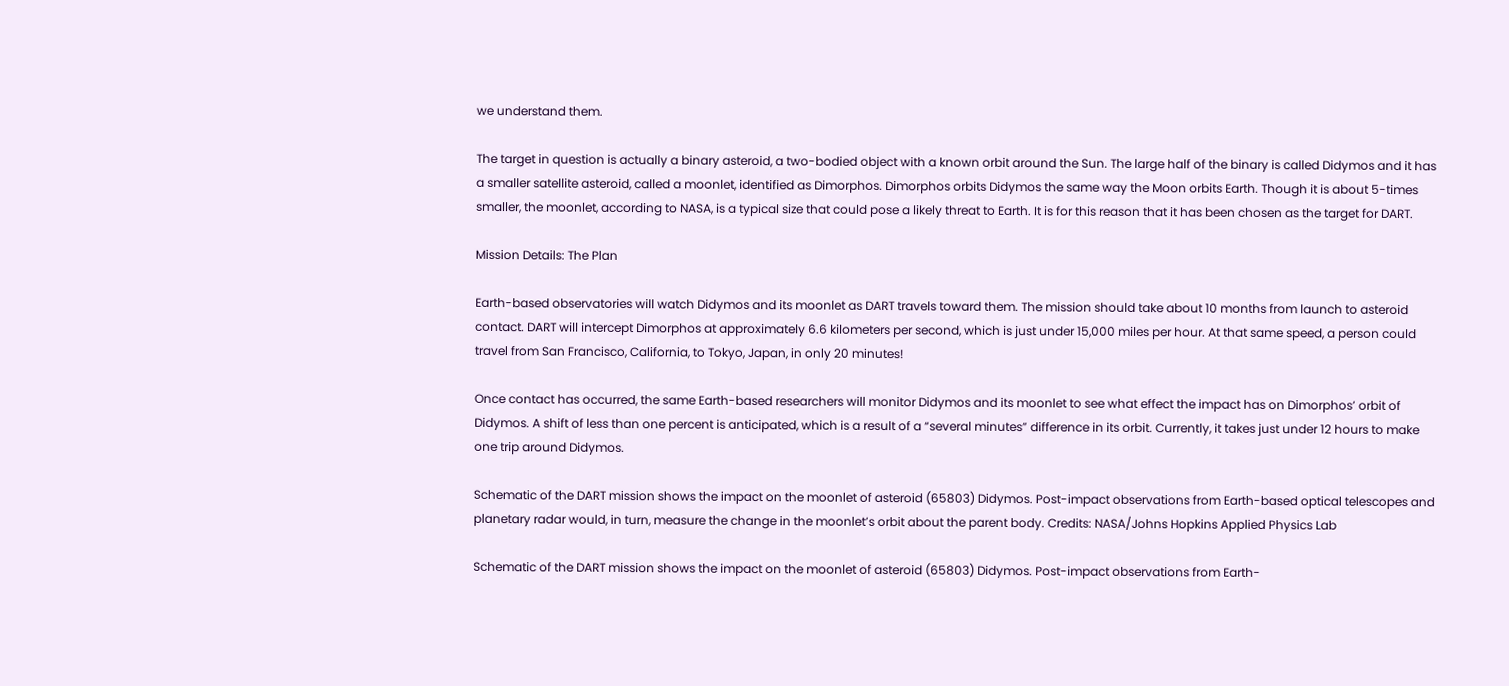we understand them.

The target in question is actually a binary asteroid, a two-bodied object with a known orbit around the Sun. The large half of the binary is called Didymos and it has a smaller satellite asteroid, called a moonlet, identified as Dimorphos. Dimorphos orbits Didymos the same way the Moon orbits Earth. Though it is about 5-times smaller, the moonlet, according to NASA, is a typical size that could pose a likely threat to Earth. It is for this reason that it has been chosen as the target for DART.

Mission Details: The Plan

Earth-based observatories will watch Didymos and its moonlet as DART travels toward them. The mission should take about 10 months from launch to asteroid contact. DART will intercept Dimorphos at approximately 6.6 kilometers per second, which is just under 15,000 miles per hour. At that same speed, a person could travel from San Francisco, California, to Tokyo, Japan, in only 20 minutes!

Once contact has occurred, the same Earth-based researchers will monitor Didymos and its moonlet to see what effect the impact has on Dimorphos’ orbit of Didymos. A shift of less than one percent is anticipated, which is a result of a “several minutes” difference in its orbit. Currently, it takes just under 12 hours to make one trip around Didymos.

Schematic of the DART mission shows the impact on the moonlet of asteroid (65803) Didymos. Post-impact observations from Earth-based optical telescopes and planetary radar would, in turn, measure the change in the moonlet’s orbit about the parent body. Credits: NASA/Johns Hopkins Applied Physics Lab

Schematic of the DART mission shows the impact on the moonlet of asteroid (65803) Didymos. Post-impact observations from Earth-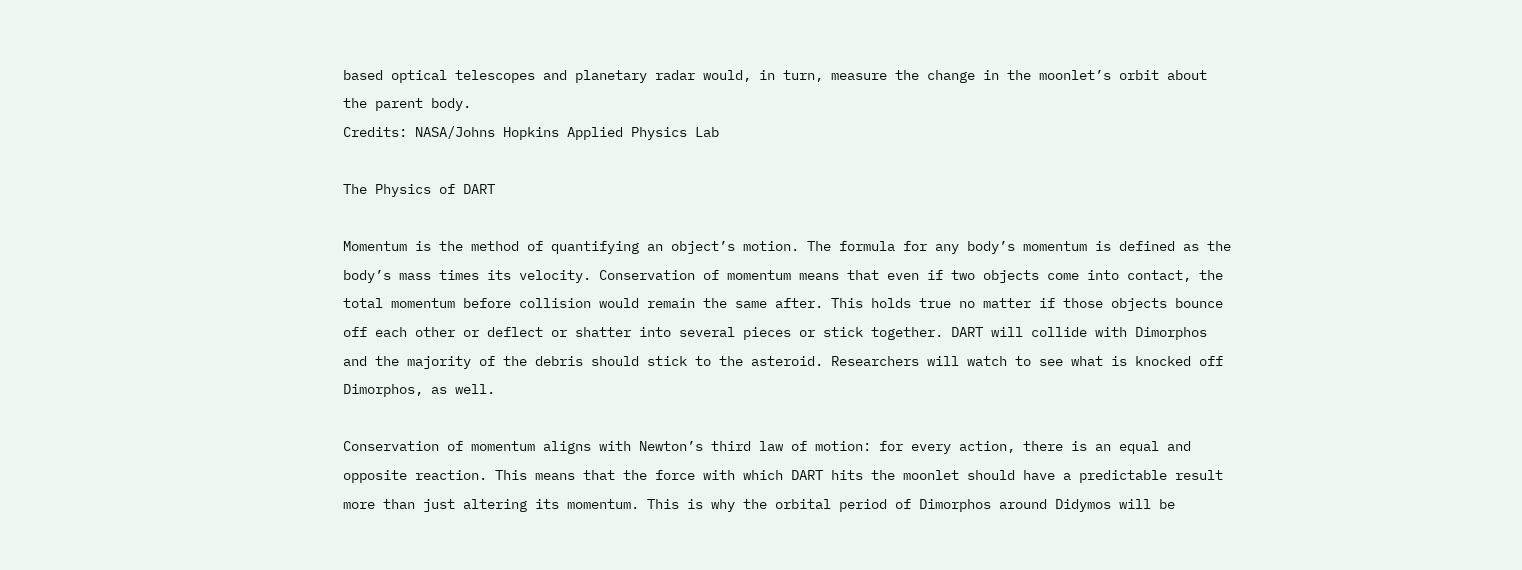based optical telescopes and planetary radar would, in turn, measure the change in the moonlet’s orbit about the parent body.
Credits: NASA/Johns Hopkins Applied Physics Lab

The Physics of DART

Momentum is the method of quantifying an object’s motion. The formula for any body’s momentum is defined as the body’s mass times its velocity. Conservation of momentum means that even if two objects come into contact, the total momentum before collision would remain the same after. This holds true no matter if those objects bounce off each other or deflect or shatter into several pieces or stick together. DART will collide with Dimorphos and the majority of the debris should stick to the asteroid. Researchers will watch to see what is knocked off Dimorphos, as well.

Conservation of momentum aligns with Newton’s third law of motion: for every action, there is an equal and opposite reaction. This means that the force with which DART hits the moonlet should have a predictable result more than just altering its momentum. This is why the orbital period of Dimorphos around Didymos will be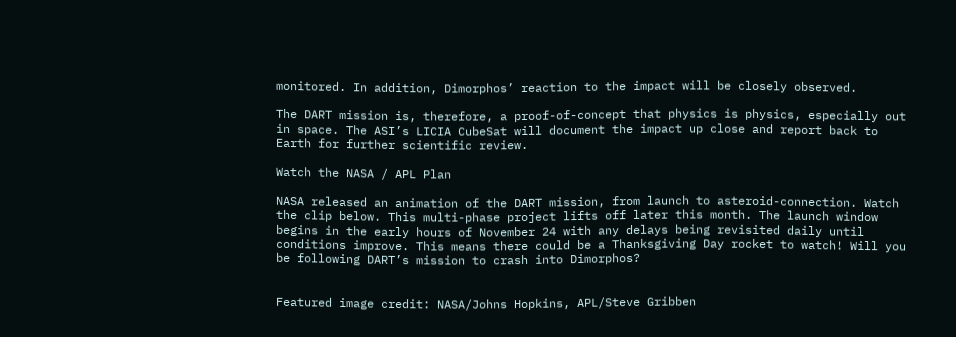monitored. In addition, Dimorphos’ reaction to the impact will be closely observed.

The DART mission is, therefore, a proof-of-concept that physics is physics, especially out in space. The ASI’s LICIA CubeSat will document the impact up close and report back to Earth for further scientific review.

Watch the NASA / APL Plan

NASA released an animation of the DART mission, from launch to asteroid-connection. Watch the clip below. This multi-phase project lifts off later this month. The launch window begins in the early hours of November 24 with any delays being revisited daily until conditions improve. This means there could be a Thanksgiving Day rocket to watch! Will you be following DART’s mission to crash into Dimorphos?


Featured image credit: NASA/Johns Hopkins, APL/Steve Gribben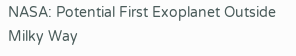NASA: Potential First Exoplanet Outside Milky Way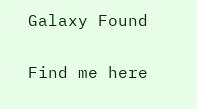Galaxy Found


Find me here